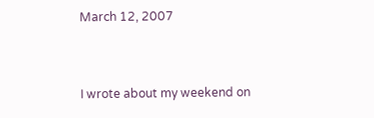March 12, 2007


I wrote about my weekend on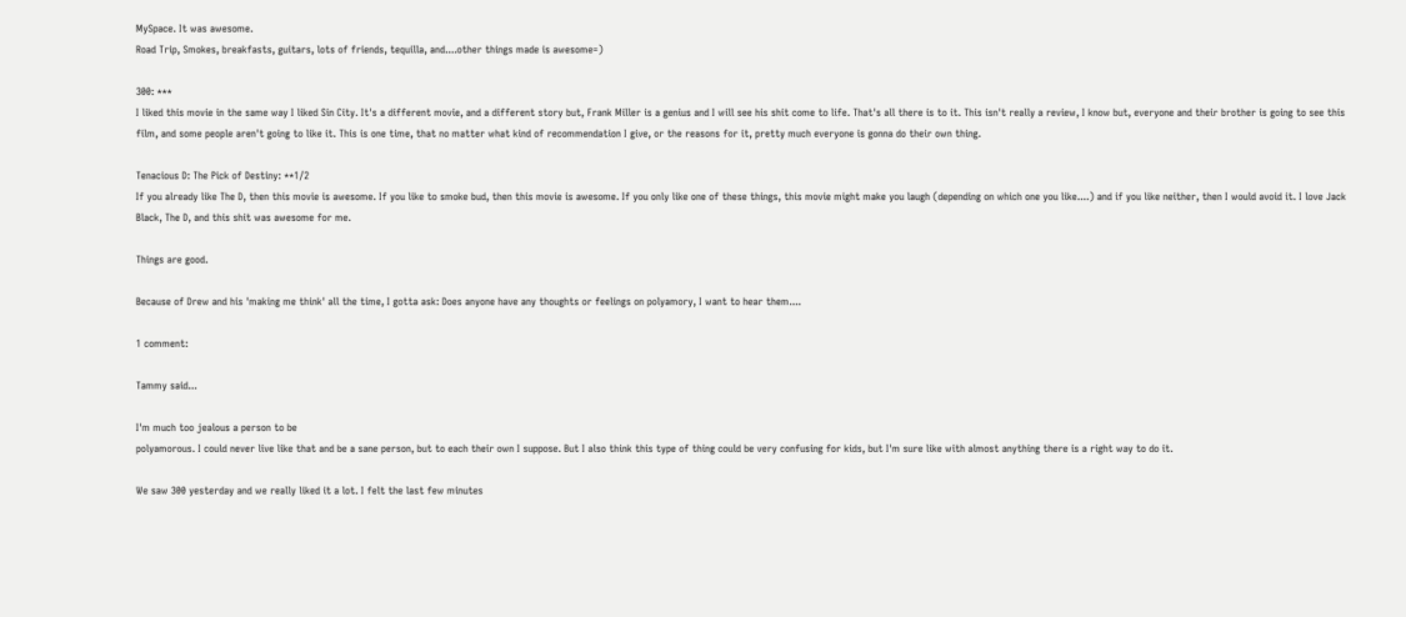MySpace. It was awesome.
Road Trip, Smokes, breakfasts, guitars, lots of friends, tequilla, and....other things made is awesome=)

300: ***
I liked this movie in the same way I liked Sin City. It's a different movie, and a different story but, Frank Miller is a genius and I will see his shit come to life. That's all there is to it. This isn't really a review, I know but, everyone and their brother is going to see this film, and some people aren't going to like it. This is one time, that no matter what kind of recommendation I give, or the reasons for it, pretty much everyone is gonna do their own thing.

Tenacious D: The Pick of Destiny: **1/2
If you already like The D, then this movie is awesome. If you like to smoke bud, then this movie is awesome. If you only like one of these things, this movie might make you laugh (depending on which one you like....) and if you like neither, then I would avoid it. I love Jack Black, The D, and this shit was awesome for me.

Things are good.

Because of Drew and his 'making me think' all the time, I gotta ask: Does anyone have any thoughts or feelings on polyamory, I want to hear them....

1 comment:

Tammy said...

I'm much too jealous a person to be
polyamorous. I could never live like that and be a sane person, but to each their own I suppose. But I also think this type of thing could be very confusing for kids, but I'm sure like with almost anything there is a right way to do it.

We saw 300 yesterday and we really liked it a lot. I felt the last few minutes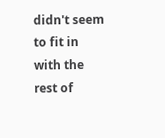didn't seem to fit in with the rest of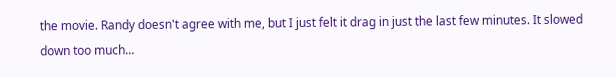the movie. Randy doesn't agree with me, but I just felt it drag in just the last few minutes. It slowed down too much...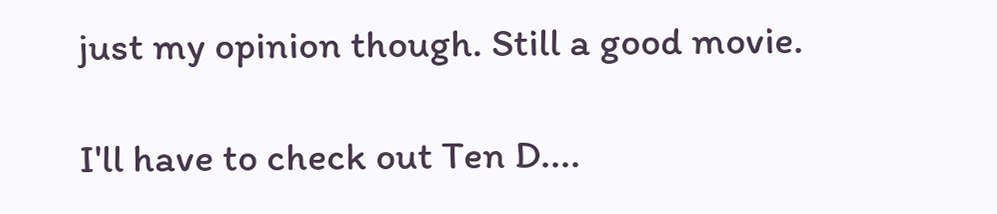just my opinion though. Still a good movie.

I'll have to check out Ten D....